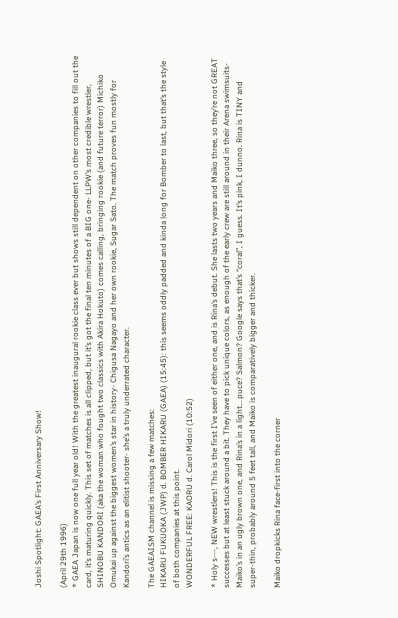Joshi Spotlight: GAEA’s First Anniversary Show!

(April 29th 1996)
* GAEA Japan is now one full year old! With the greatest inaugural rookie class ever but shows still dependent on other companies to fill out the card, it’s maturing quickly. This set of matches is all clipped, but it’s got the final ten minutes of a BIG one- LLPW’s most credible wrestler, SHINOBU KANDORI (aka the woman who fought two classics with Akira Hokuto) comes calling, bringing rookie (and future terror) Michiko Omukai up against the biggest women’s star in history- Chigusa Nagayo and her own rookie, Sugar Sato. The match proves fun mostly for Kandori’s antics as an elitist shooter- she’s a truly underrated character.

The GAEAISM channel is missing a few matches:
HIKARU FUKUOKA (JWP) d. BOMBER HIKARU (GAEA) (15:45): this seems oddly padded and kinda long for Bomber to last, but that’s the style of both companies at this point.
WONDERFUL FREE: KAORU d. Carol Midori (10:52)

* Holy s---, NEW wrestlers! This is the first I’ve seen of either one, and is Rina’s debut. She lasts two years and Maiko three, so they’re not GREAT successes but at least stuck around a bit. They have to pick unique colors, as enough of the early crew are still around in their Arena swimsuits- Maiko’s in an ugly brown one, and Rina’s in a light… puce? Salmon? Google says that’s “coral”, I guess. It’s pink, I dunno. Rina is TINY and super-thin, probably around 5 feet tall, and Maiko is comparatively bigger and thicker.

Maiko dropkicks Rina face-first into the corner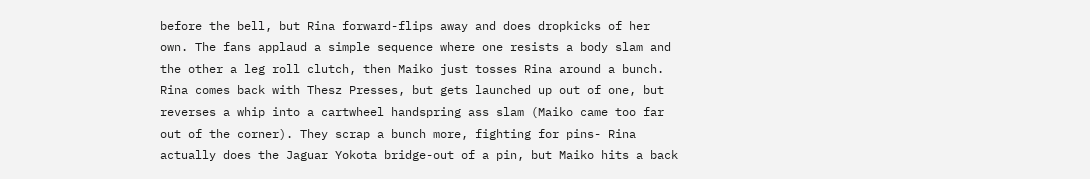before the bell, but Rina forward-flips away and does dropkicks of her own. The fans applaud a simple sequence where one resists a body slam and the other a leg roll clutch, then Maiko just tosses Rina around a bunch. Rina comes back with Thesz Presses, but gets launched up out of one, but reverses a whip into a cartwheel handspring ass slam (Maiko came too far out of the corner). They scrap a bunch more, fighting for pins- Rina actually does the Jaguar Yokota bridge-out of a pin, but Maiko hits a back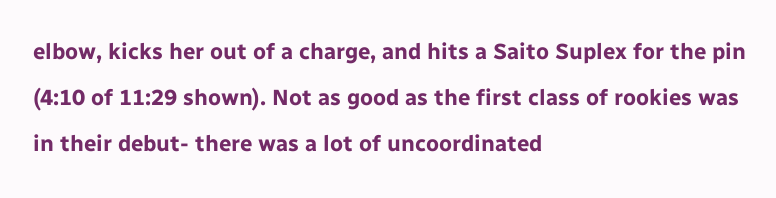elbow, kicks her out of a charge, and hits a Saito Suplex for the pin (4:10 of 11:29 shown). Not as good as the first class of rookies was in their debut- there was a lot of uncoordinated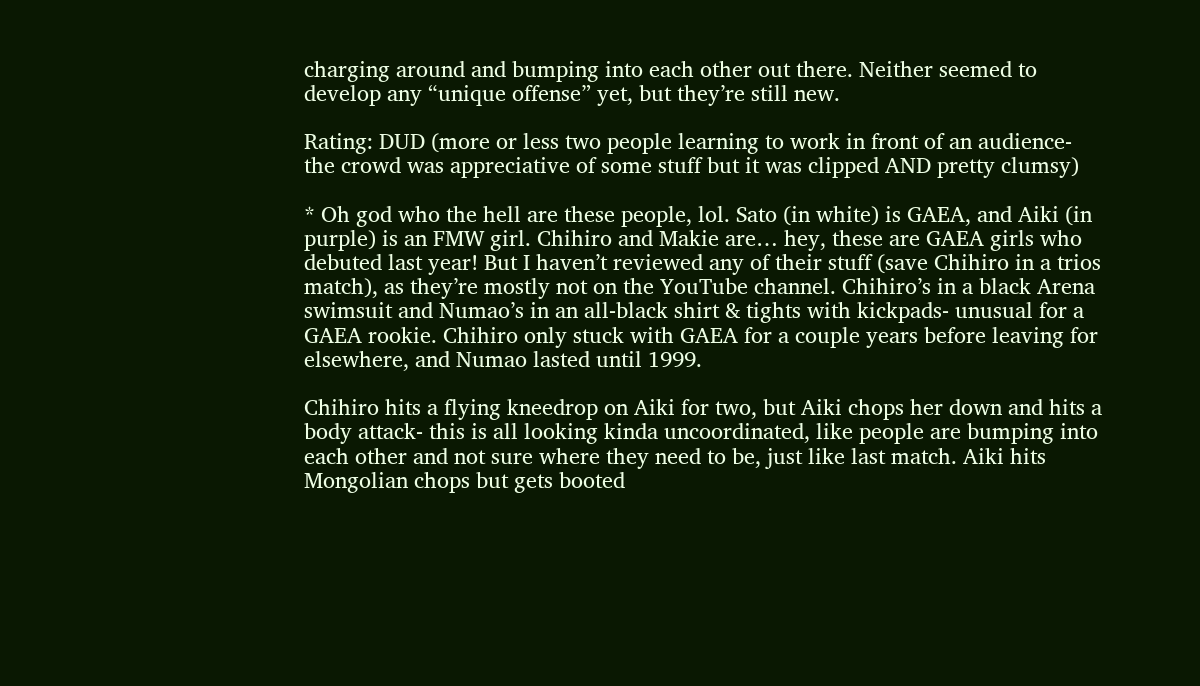charging around and bumping into each other out there. Neither seemed to develop any “unique offense” yet, but they’re still new.

Rating: DUD (more or less two people learning to work in front of an audience- the crowd was appreciative of some stuff but it was clipped AND pretty clumsy)

* Oh god who the hell are these people, lol. Sato (in white) is GAEA, and Aiki (in purple) is an FMW girl. Chihiro and Makie are… hey, these are GAEA girls who debuted last year! But I haven’t reviewed any of their stuff (save Chihiro in a trios match), as they’re mostly not on the YouTube channel. Chihiro’s in a black Arena swimsuit and Numao’s in an all-black shirt & tights with kickpads- unusual for a GAEA rookie. Chihiro only stuck with GAEA for a couple years before leaving for elsewhere, and Numao lasted until 1999.

Chihiro hits a flying kneedrop on Aiki for two, but Aiki chops her down and hits a body attack- this is all looking kinda uncoordinated, like people are bumping into each other and not sure where they need to be, just like last match. Aiki hits Mongolian chops but gets booted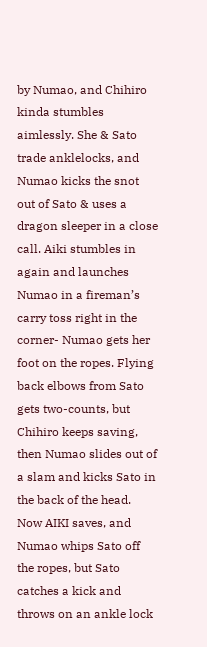by Numao, and Chihiro kinda stumbles aimlessly. She & Sato trade anklelocks, and Numao kicks the snot out of Sato & uses a dragon sleeper in a close call. Aiki stumbles in again and launches Numao in a fireman’s carry toss right in the corner- Numao gets her foot on the ropes. Flying back elbows from Sato gets two-counts, but Chihiro keeps saving, then Numao slides out of a slam and kicks Sato in the back of the head. Now AIKI saves, and Numao whips Sato off the ropes, but Sato catches a kick and throws on an ankle lock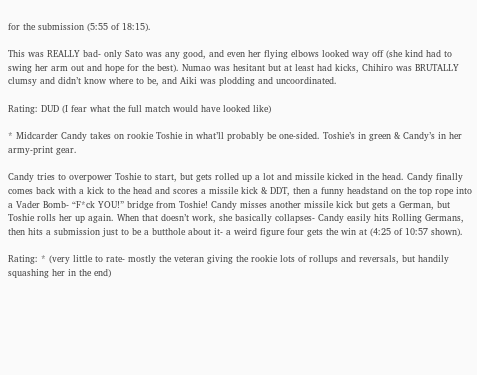for the submission (5:55 of 18:15).

This was REALLY bad- only Sato was any good, and even her flying elbows looked way off (she kind had to swing her arm out and hope for the best). Numao was hesitant but at least had kicks, Chihiro was BRUTALLY clumsy and didn’t know where to be, and Aiki was plodding and uncoordinated.

Rating: DUD (I fear what the full match would have looked like)

* Midcarder Candy takes on rookie Toshie in what’ll probably be one-sided. Toshie’s in green & Candy’s in her army-print gear.

Candy tries to overpower Toshie to start, but gets rolled up a lot and missile kicked in the head. Candy finally comes back with a kick to the head and scores a missile kick & DDT, then a funny headstand on the top rope into a Vader Bomb- “F*ck YOU!” bridge from Toshie! Candy misses another missile kick but gets a German, but Toshie rolls her up again. When that doesn’t work, she basically collapses- Candy easily hits Rolling Germans, then hits a submission just to be a butthole about it- a weird figure four gets the win at (4:25 of 10:57 shown).

Rating: * (very little to rate- mostly the veteran giving the rookie lots of rollups and reversals, but handily squashing her in the end)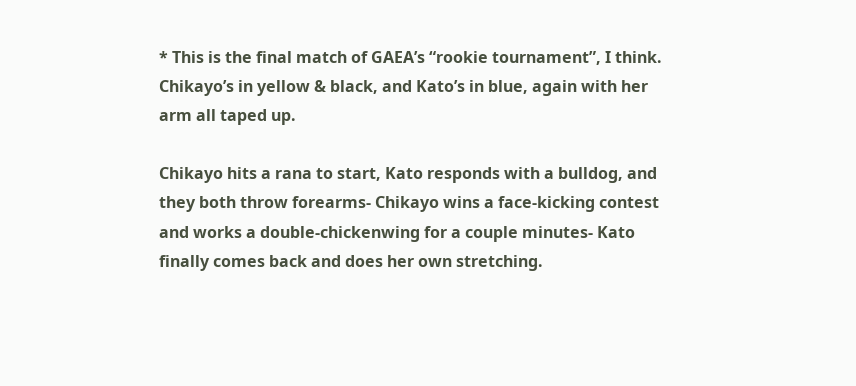* This is the final match of GAEA’s “rookie tournament”, I think. Chikayo’s in yellow & black, and Kato’s in blue, again with her arm all taped up.

Chikayo hits a rana to start, Kato responds with a bulldog, and they both throw forearms- Chikayo wins a face-kicking contest and works a double-chickenwing for a couple minutes- Kato finally comes back and does her own stretching.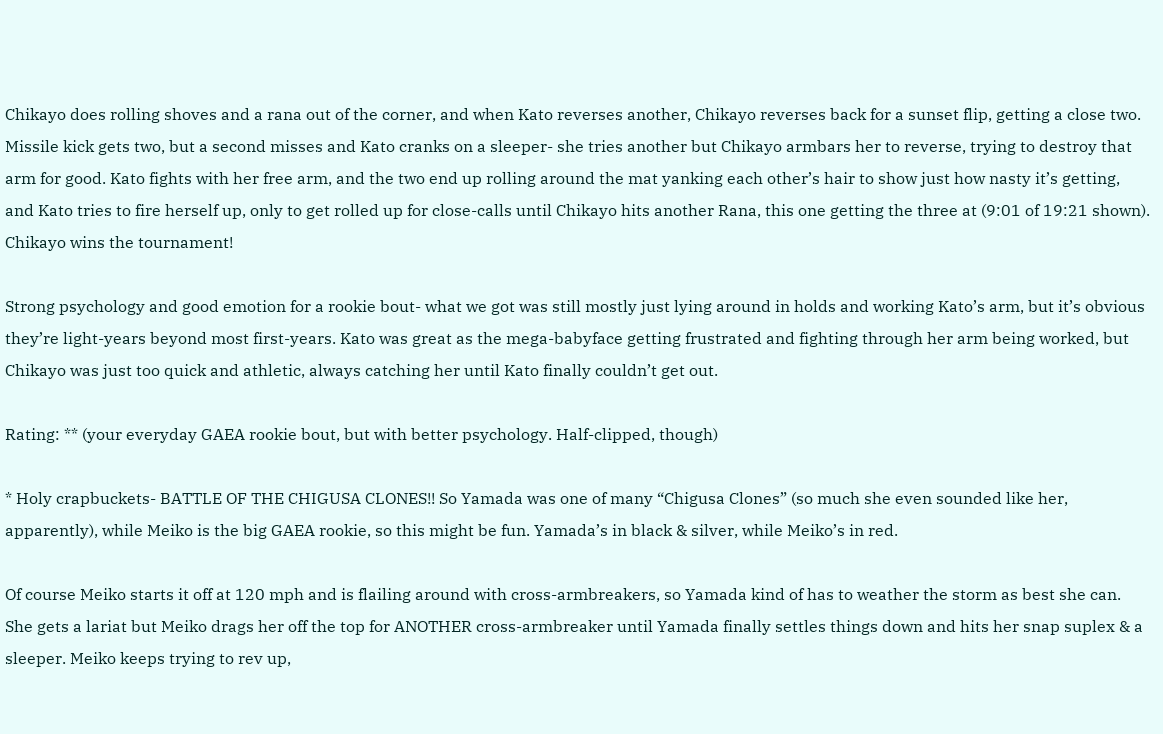Chikayo does rolling shoves and a rana out of the corner, and when Kato reverses another, Chikayo reverses back for a sunset flip, getting a close two. Missile kick gets two, but a second misses and Kato cranks on a sleeper- she tries another but Chikayo armbars her to reverse, trying to destroy that arm for good. Kato fights with her free arm, and the two end up rolling around the mat yanking each other’s hair to show just how nasty it’s getting, and Kato tries to fire herself up, only to get rolled up for close-calls until Chikayo hits another Rana, this one getting the three at (9:01 of 19:21 shown). Chikayo wins the tournament!

Strong psychology and good emotion for a rookie bout- what we got was still mostly just lying around in holds and working Kato’s arm, but it’s obvious they’re light-years beyond most first-years. Kato was great as the mega-babyface getting frustrated and fighting through her arm being worked, but Chikayo was just too quick and athletic, always catching her until Kato finally couldn’t get out.

Rating: ** (your everyday GAEA rookie bout, but with better psychology. Half-clipped, though)

* Holy crapbuckets- BATTLE OF THE CHIGUSA CLONES!! So Yamada was one of many “Chigusa Clones” (so much she even sounded like her, apparently), while Meiko is the big GAEA rookie, so this might be fun. Yamada’s in black & silver, while Meiko’s in red.

Of course Meiko starts it off at 120 mph and is flailing around with cross-armbreakers, so Yamada kind of has to weather the storm as best she can. She gets a lariat but Meiko drags her off the top for ANOTHER cross-armbreaker until Yamada finally settles things down and hits her snap suplex & a sleeper. Meiko keeps trying to rev up,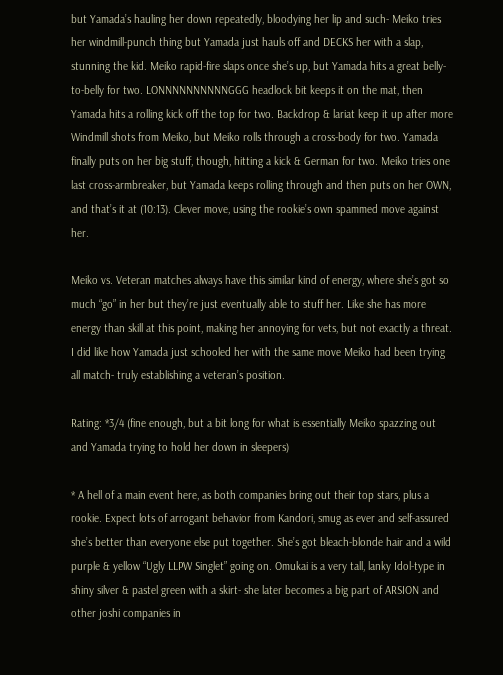but Yamada’s hauling her down repeatedly, bloodying her lip and such- Meiko tries her windmill-punch thing but Yamada just hauls off and DECKS her with a slap, stunning the kid. Meiko rapid-fire slaps once she’s up, but Yamada hits a great belly-to-belly for two. LONNNNNNNNNNGGG headlock bit keeps it on the mat, then Yamada hits a rolling kick off the top for two. Backdrop & lariat keep it up after more Windmill shots from Meiko, but Meiko rolls through a cross-body for two. Yamada finally puts on her big stuff, though, hitting a kick & German for two. Meiko tries one last cross-armbreaker, but Yamada keeps rolling through and then puts on her OWN, and that’s it at (10:13). Clever move, using the rookie’s own spammed move against her.

Meiko vs. Veteran matches always have this similar kind of energy, where she’s got so much “go” in her but they’re just eventually able to stuff her. Like she has more energy than skill at this point, making her annoying for vets, but not exactly a threat. I did like how Yamada just schooled her with the same move Meiko had been trying all match- truly establishing a veteran’s position.

Rating: *3/4 (fine enough, but a bit long for what is essentially Meiko spazzing out and Yamada trying to hold her down in sleepers)

* A hell of a main event here, as both companies bring out their top stars, plus a rookie. Expect lots of arrogant behavior from Kandori, smug as ever and self-assured she’s better than everyone else put together. She’s got bleach-blonde hair and a wild purple & yellow “Ugly LLPW Singlet” going on. Omukai is a very tall, lanky Idol-type in shiny silver & pastel green with a skirt- she later becomes a big part of ARSION and other joshi companies in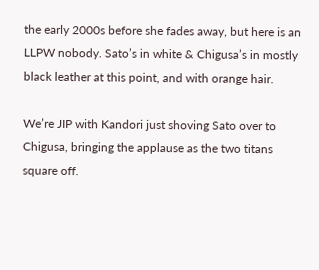the early 2000s before she fades away, but here is an LLPW nobody. Sato’s in white & Chigusa’s in mostly black leather at this point, and with orange hair.

We’re JIP with Kandori just shoving Sato over to Chigusa, bringing the applause as the two titans square off.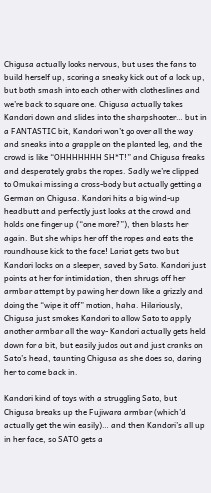Chigusa actually looks nervous, but uses the fans to build herself up, scoring a sneaky kick out of a lock up, but both smash into each other with clotheslines and we’re back to square one. Chigusa actually takes Kandori down and slides into the sharpshooter… but in a FANTASTIC bit, Kandori won’t go over all the way and sneaks into a grapple on the planted leg, and the crowd is like “OHHHHHHH SH*T!” and Chigusa freaks and desperately grabs the ropes. Sadly we’re clipped to Omukai missing a cross-body but actually getting a German on Chigusa. Kandori hits a big wind-up headbutt and perfectly just looks at the crowd and holds one finger up (“one more?”), then blasts her again. But she whips her off the ropes and eats the roundhouse kick to the face! Lariat gets two but Kandori locks on a sleeper, saved by Sato. Kandori just points at her for intimidation, then shrugs off her armbar attempt by pawing her down like a grizzly and doing the “wipe it off” motion, haha. Hilariously, Chigusa just smokes Kandori to allow Sato to apply another armbar all the way- Kandori actually gets held down for a bit, but easily judos out and just cranks on Sato’s head, taunting Chigusa as she does so, daring her to come back in.

Kandori kind of toys with a struggling Sato, but Chigusa breaks up the Fujiwara armbar (which’d actually get the win easily)… and then Kandori’s all up in her face, so SATO gets a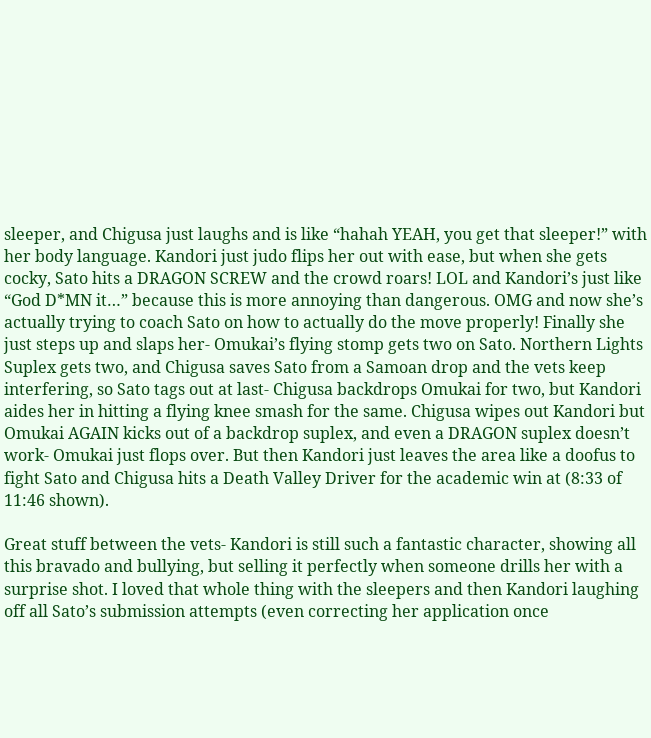sleeper, and Chigusa just laughs and is like “hahah YEAH, you get that sleeper!” with her body language. Kandori just judo flips her out with ease, but when she gets cocky, Sato hits a DRAGON SCREW and the crowd roars! LOL and Kandori’s just like “God D*MN it…” because this is more annoying than dangerous. OMG and now she’s actually trying to coach Sato on how to actually do the move properly! Finally she just steps up and slaps her- Omukai’s flying stomp gets two on Sato. Northern Lights Suplex gets two, and Chigusa saves Sato from a Samoan drop and the vets keep interfering, so Sato tags out at last- Chigusa backdrops Omukai for two, but Kandori aides her in hitting a flying knee smash for the same. Chigusa wipes out Kandori but Omukai AGAIN kicks out of a backdrop suplex, and even a DRAGON suplex doesn’t work- Omukai just flops over. But then Kandori just leaves the area like a doofus to fight Sato and Chigusa hits a Death Valley Driver for the academic win at (8:33 of 11:46 shown).

Great stuff between the vets- Kandori is still such a fantastic character, showing all this bravado and bullying, but selling it perfectly when someone drills her with a surprise shot. I loved that whole thing with the sleepers and then Kandori laughing off all Sato’s submission attempts (even correcting her application once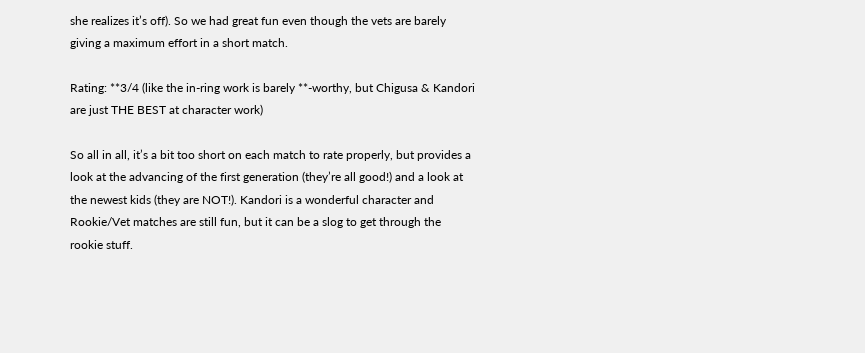she realizes it’s off). So we had great fun even though the vets are barely giving a maximum effort in a short match.

Rating: **3/4 (like the in-ring work is barely **-worthy, but Chigusa & Kandori are just THE BEST at character work)

So all in all, it’s a bit too short on each match to rate properly, but provides a look at the advancing of the first generation (they’re all good!) and a look at the newest kids (they are NOT!). Kandori is a wonderful character and Rookie/Vet matches are still fun, but it can be a slog to get through the rookie stuff.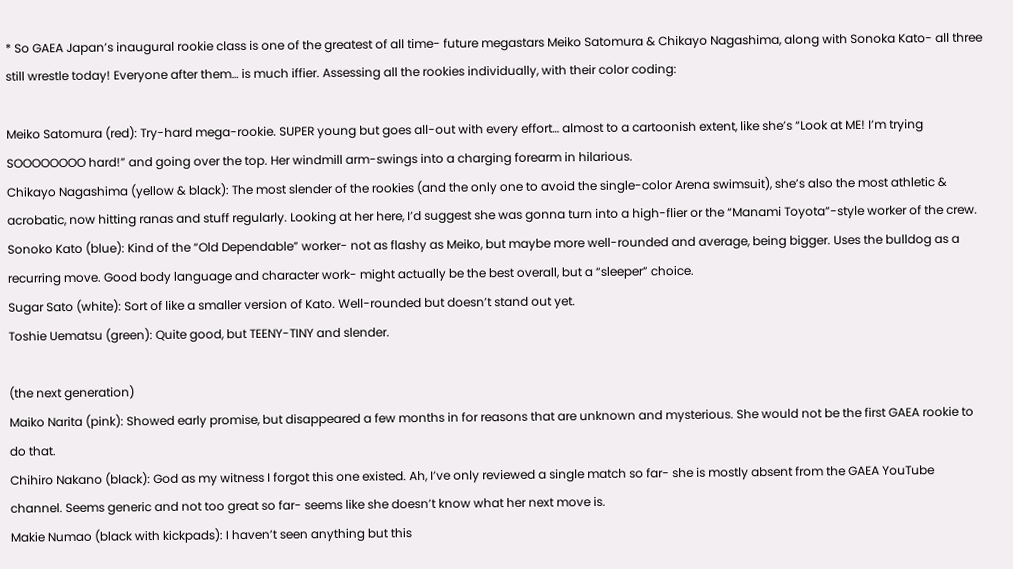* So GAEA Japan’s inaugural rookie class is one of the greatest of all time- future megastars Meiko Satomura & Chikayo Nagashima, along with Sonoka Kato- all three still wrestle today! Everyone after them… is much iffier. Assessing all the rookies individually, with their color coding:

Meiko Satomura (red): Try-hard mega-rookie. SUPER young but goes all-out with every effort… almost to a cartoonish extent, like she’s “Look at ME! I’m trying SOOOOOOOO hard!” and going over the top. Her windmill arm-swings into a charging forearm in hilarious.
Chikayo Nagashima (yellow & black): The most slender of the rookies (and the only one to avoid the single-color Arena swimsuit), she’s also the most athletic & acrobatic, now hitting ranas and stuff regularly. Looking at her here, I’d suggest she was gonna turn into a high-flier or the “Manami Toyota”-style worker of the crew.
Sonoko Kato (blue): Kind of the “Old Dependable” worker- not as flashy as Meiko, but maybe more well-rounded and average, being bigger. Uses the bulldog as a recurring move. Good body language and character work- might actually be the best overall, but a “sleeper” choice.
Sugar Sato (white): Sort of like a smaller version of Kato. Well-rounded but doesn’t stand out yet.
Toshie Uematsu (green): Quite good, but TEENY-TINY and slender.

(the next generation)
Maiko Narita (pink): Showed early promise, but disappeared a few months in for reasons that are unknown and mysterious. She would not be the first GAEA rookie to do that.
Chihiro Nakano (black): God as my witness I forgot this one existed. Ah, I’ve only reviewed a single match so far- she is mostly absent from the GAEA YouTube channel. Seems generic and not too great so far- seems like she doesn’t know what her next move is.
Makie Numao (black with kickpads): I haven’t seen anything but this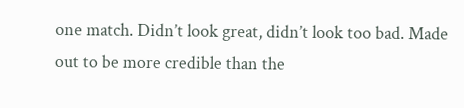one match. Didn’t look great, didn’t look too bad. Made out to be more credible than the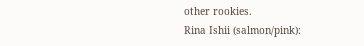other rookies.
Rina Ishii (salmon/pink):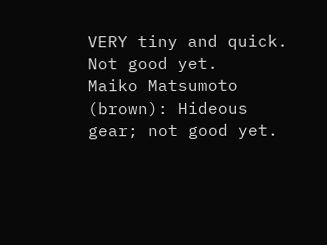VERY tiny and quick. Not good yet.
Maiko Matsumoto (brown): Hideous gear; not good yet.